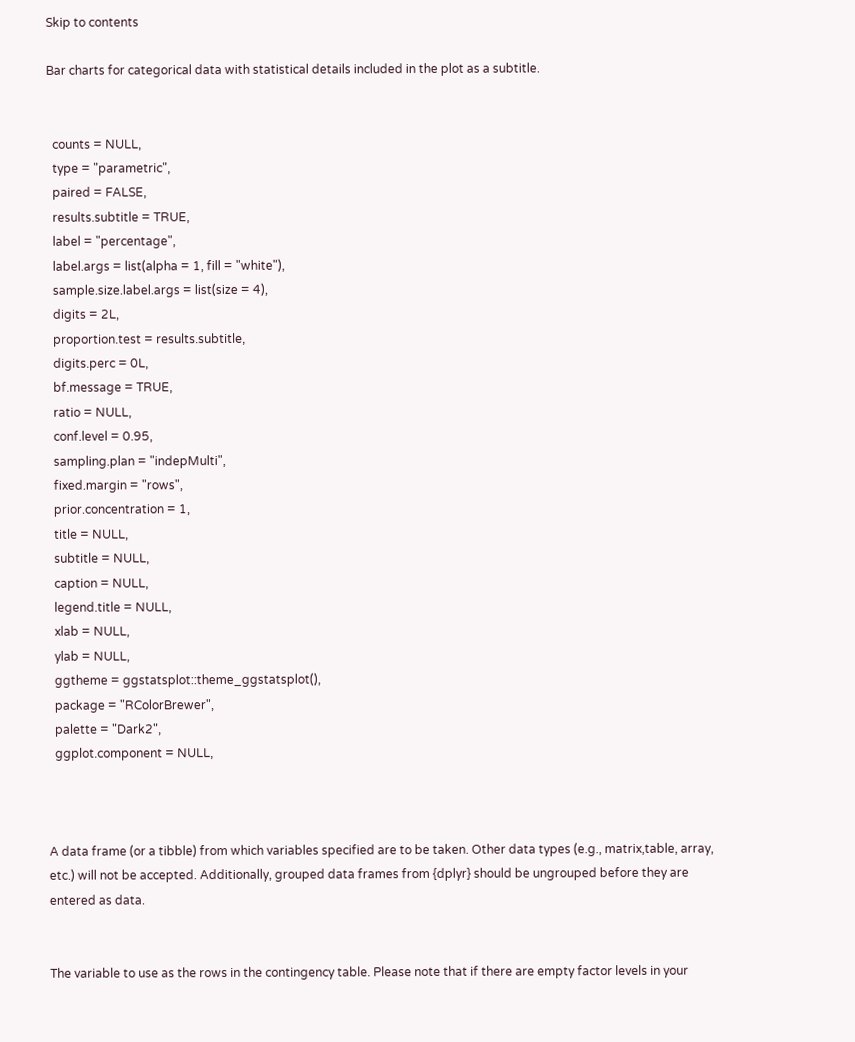Skip to contents

Bar charts for categorical data with statistical details included in the plot as a subtitle.


  counts = NULL,
  type = "parametric",
  paired = FALSE,
  results.subtitle = TRUE,
  label = "percentage",
  label.args = list(alpha = 1, fill = "white"),
  sample.size.label.args = list(size = 4),
  digits = 2L,
  proportion.test = results.subtitle,
  digits.perc = 0L,
  bf.message = TRUE,
  ratio = NULL,
  conf.level = 0.95,
  sampling.plan = "indepMulti",
  fixed.margin = "rows",
  prior.concentration = 1,
  title = NULL,
  subtitle = NULL,
  caption = NULL,
  legend.title = NULL,
  xlab = NULL,
  ylab = NULL,
  ggtheme = ggstatsplot::theme_ggstatsplot(),
  package = "RColorBrewer",
  palette = "Dark2",
  ggplot.component = NULL,



A data frame (or a tibble) from which variables specified are to be taken. Other data types (e.g., matrix,table, array, etc.) will not be accepted. Additionally, grouped data frames from {dplyr} should be ungrouped before they are entered as data.


The variable to use as the rows in the contingency table. Please note that if there are empty factor levels in your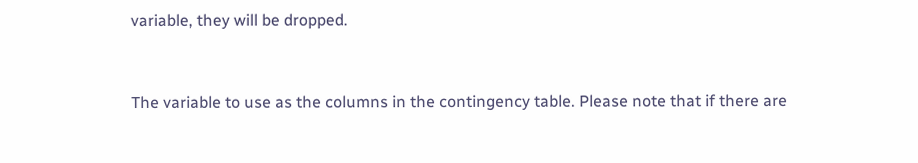variable, they will be dropped.


The variable to use as the columns in the contingency table. Please note that if there are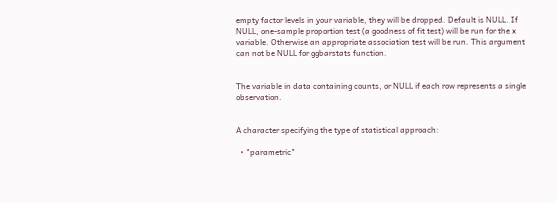empty factor levels in your variable, they will be dropped. Default is NULL. If NULL, one-sample proportion test (a goodness of fit test) will be run for the x variable. Otherwise an appropriate association test will be run. This argument can not be NULL for ggbarstats function.


The variable in data containing counts, or NULL if each row represents a single observation.


A character specifying the type of statistical approach:

  • "parametric"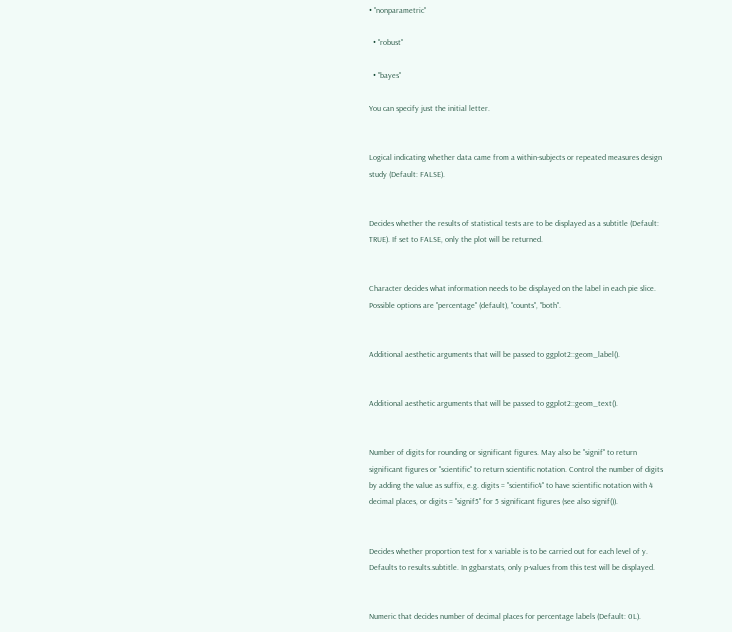• "nonparametric"

  • "robust"

  • "bayes"

You can specify just the initial letter.


Logical indicating whether data came from a within-subjects or repeated measures design study (Default: FALSE).


Decides whether the results of statistical tests are to be displayed as a subtitle (Default: TRUE). If set to FALSE, only the plot will be returned.


Character decides what information needs to be displayed on the label in each pie slice. Possible options are "percentage" (default), "counts", "both".


Additional aesthetic arguments that will be passed to ggplot2::geom_label().


Additional aesthetic arguments that will be passed to ggplot2::geom_text().


Number of digits for rounding or significant figures. May also be "signif" to return significant figures or "scientific" to return scientific notation. Control the number of digits by adding the value as suffix, e.g. digits = "scientific4" to have scientific notation with 4 decimal places, or digits = "signif5" for 5 significant figures (see also signif()).


Decides whether proportion test for x variable is to be carried out for each level of y. Defaults to results.subtitle. In ggbarstats, only p-values from this test will be displayed.


Numeric that decides number of decimal places for percentage labels (Default: 0L).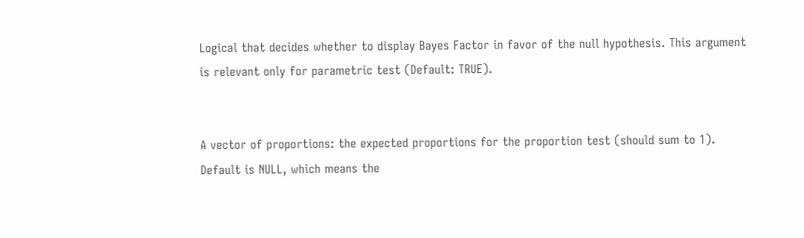Logical that decides whether to display Bayes Factor in favor of the null hypothesis. This argument is relevant only for parametric test (Default: TRUE).


A vector of proportions: the expected proportions for the proportion test (should sum to 1). Default is NULL, which means the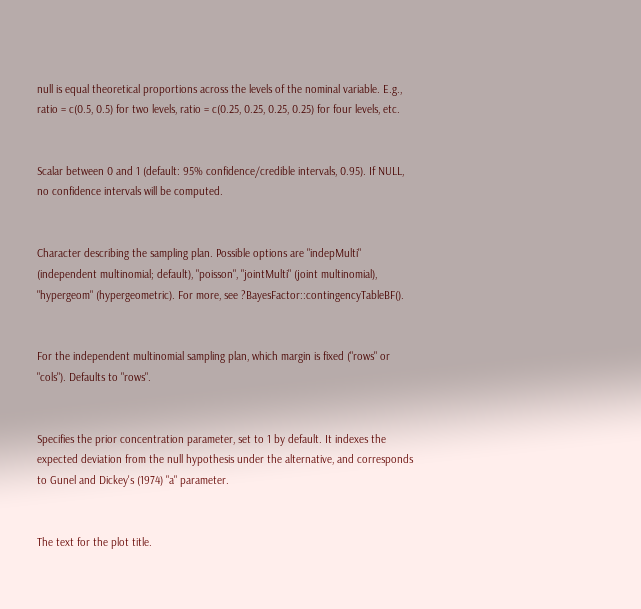null is equal theoretical proportions across the levels of the nominal variable. E.g., ratio = c(0.5, 0.5) for two levels, ratio = c(0.25, 0.25, 0.25, 0.25) for four levels, etc.


Scalar between 0 and 1 (default: 95% confidence/credible intervals, 0.95). If NULL, no confidence intervals will be computed.


Character describing the sampling plan. Possible options are "indepMulti" (independent multinomial; default), "poisson", "jointMulti" (joint multinomial), "hypergeom" (hypergeometric). For more, see ?BayesFactor::contingencyTableBF().


For the independent multinomial sampling plan, which margin is fixed ("rows" or "cols"). Defaults to "rows".


Specifies the prior concentration parameter, set to 1 by default. It indexes the expected deviation from the null hypothesis under the alternative, and corresponds to Gunel and Dickey's (1974) "a" parameter.


The text for the plot title.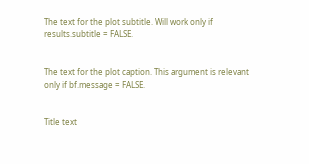The text for the plot subtitle. Will work only if results.subtitle = FALSE.


The text for the plot caption. This argument is relevant only if bf.message = FALSE.


Title text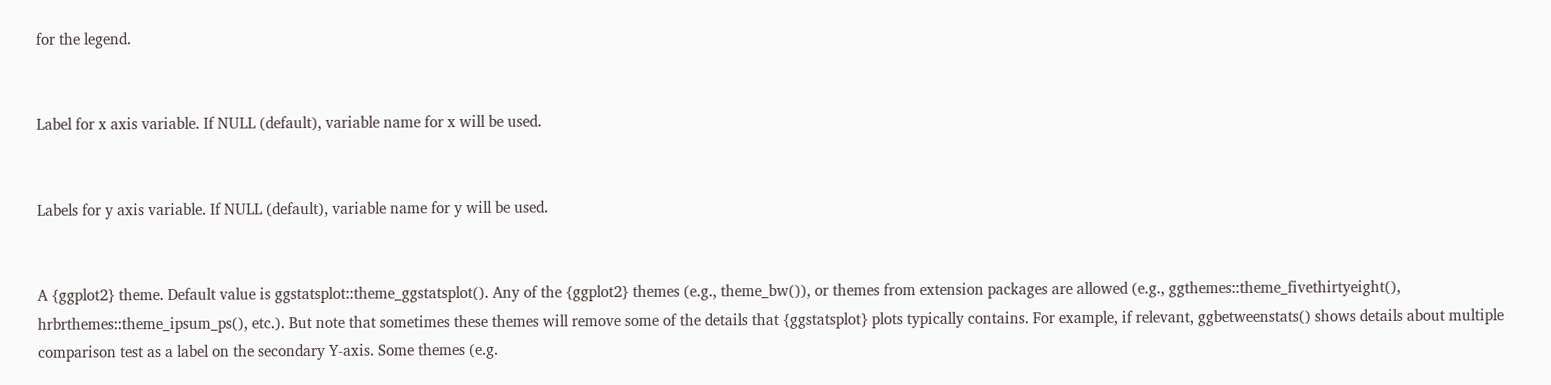for the legend.


Label for x axis variable. If NULL (default), variable name for x will be used.


Labels for y axis variable. If NULL (default), variable name for y will be used.


A {ggplot2} theme. Default value is ggstatsplot::theme_ggstatsplot(). Any of the {ggplot2} themes (e.g., theme_bw()), or themes from extension packages are allowed (e.g., ggthemes::theme_fivethirtyeight(), hrbrthemes::theme_ipsum_ps(), etc.). But note that sometimes these themes will remove some of the details that {ggstatsplot} plots typically contains. For example, if relevant, ggbetweenstats() shows details about multiple comparison test as a label on the secondary Y-axis. Some themes (e.g.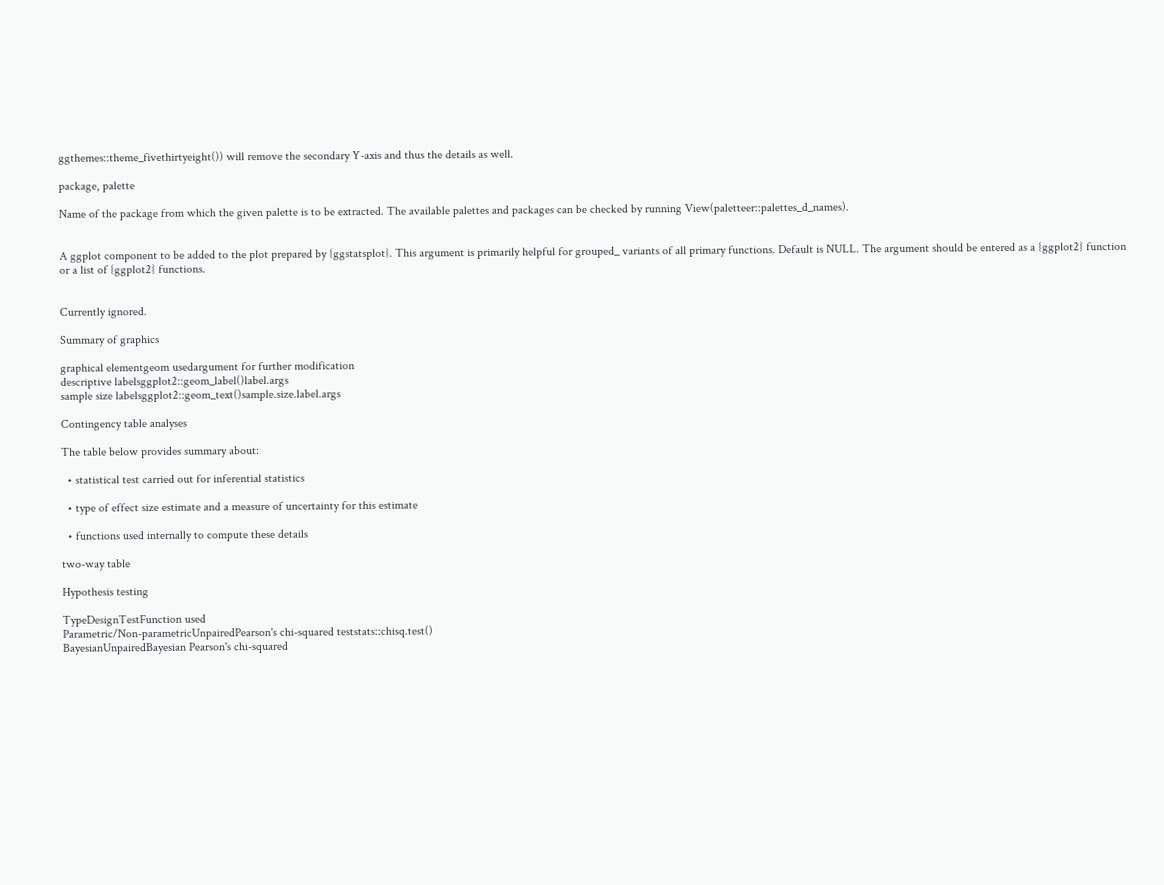ggthemes::theme_fivethirtyeight()) will remove the secondary Y-axis and thus the details as well.

package, palette

Name of the package from which the given palette is to be extracted. The available palettes and packages can be checked by running View(paletteer::palettes_d_names).


A ggplot component to be added to the plot prepared by {ggstatsplot}. This argument is primarily helpful for grouped_ variants of all primary functions. Default is NULL. The argument should be entered as a {ggplot2} function or a list of {ggplot2} functions.


Currently ignored.

Summary of graphics

graphical elementgeom usedargument for further modification
descriptive labelsggplot2::geom_label()label.args
sample size labelsggplot2::geom_text()sample.size.label.args

Contingency table analyses

The table below provides summary about:

  • statistical test carried out for inferential statistics

  • type of effect size estimate and a measure of uncertainty for this estimate

  • functions used internally to compute these details

two-way table

Hypothesis testing

TypeDesignTestFunction used
Parametric/Non-parametricUnpairedPearson's chi-squared teststats::chisq.test()
BayesianUnpairedBayesian Pearson's chi-squared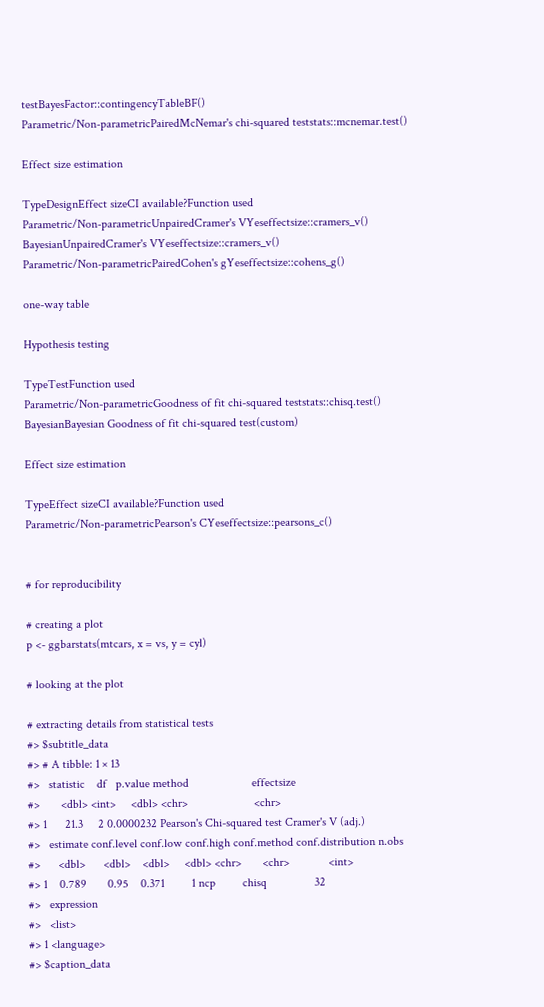testBayesFactor::contingencyTableBF()
Parametric/Non-parametricPairedMcNemar's chi-squared teststats::mcnemar.test()

Effect size estimation

TypeDesignEffect sizeCI available?Function used
Parametric/Non-parametricUnpairedCramer's VYeseffectsize::cramers_v()
BayesianUnpairedCramer's VYeseffectsize::cramers_v()
Parametric/Non-parametricPairedCohen's gYeseffectsize::cohens_g()

one-way table

Hypothesis testing

TypeTestFunction used
Parametric/Non-parametricGoodness of fit chi-squared teststats::chisq.test()
BayesianBayesian Goodness of fit chi-squared test(custom)

Effect size estimation

TypeEffect sizeCI available?Function used
Parametric/Non-parametricPearson's CYeseffectsize::pearsons_c()


# for reproducibility

# creating a plot
p <- ggbarstats(mtcars, x = vs, y = cyl)

# looking at the plot

# extracting details from statistical tests
#> $subtitle_data
#> # A tibble: 1 × 13
#>   statistic    df   p.value method                     effectsize
#>       <dbl> <int>     <dbl> <chr>                      <chr>
#> 1      21.3     2 0.0000232 Pearson's Chi-squared test Cramer's V (adj.)
#>   estimate conf.level conf.low conf.high conf.method conf.distribution n.obs
#>      <dbl>      <dbl>    <dbl>     <dbl> <chr>       <chr>             <int>
#> 1    0.789       0.95    0.371         1 ncp         chisq                32
#>   expression
#>   <list>
#> 1 <language>
#> $caption_data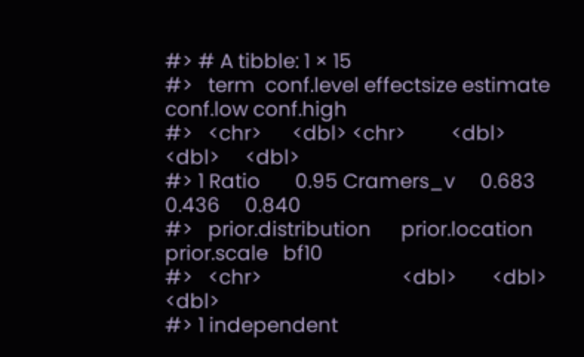#> # A tibble: 1 × 15
#>   term  conf.level effectsize estimate conf.low conf.high
#>   <chr>      <dbl> <chr>         <dbl>    <dbl>     <dbl>
#> 1 Ratio       0.95 Cramers_v     0.683    0.436     0.840
#>   prior.distribution      prior.location prior.scale   bf10
#>   <chr>                            <dbl>       <dbl>  <dbl>
#> 1 independent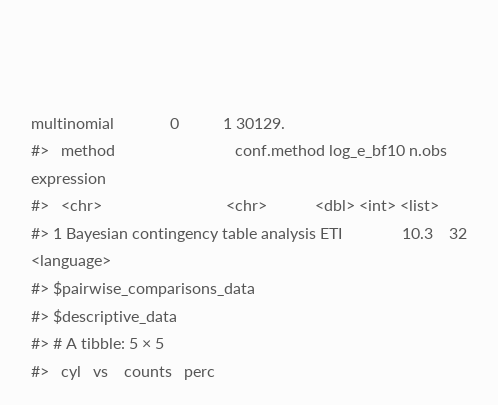multinomial              0           1 30129.
#>   method                              conf.method log_e_bf10 n.obs expression
#>   <chr>                               <chr>            <dbl> <int> <list>
#> 1 Bayesian contingency table analysis ETI               10.3    32 <language>
#> $pairwise_comparisons_data
#> $descriptive_data
#> # A tibble: 5 × 5
#>   cyl   vs    counts   perc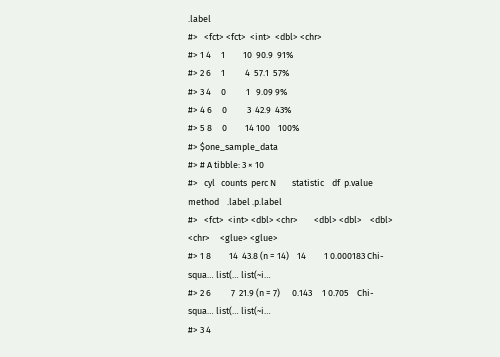.label
#>   <fct> <fct>  <int>  <dbl> <chr>
#> 1 4     1         10  90.9  91%
#> 2 6     1          4  57.1  57%
#> 3 4     0          1   9.09 9%
#> 4 6     0          3  42.9  43%
#> 5 8     0         14 100    100%
#> $one_sample_data
#> # A tibble: 3 × 10
#>   cyl   counts  perc N        statistic    df  p.value method    .label .p.label
#>   <fct>  <int> <dbl> <chr>        <dbl> <dbl>    <dbl> <chr>     <glue> <glue>
#> 1 8         14  43.8 (n = 14)    14         1 0.000183 Chi-squa… list(… list(~i…
#> 2 6          7  21.9 (n = 7)      0.143     1 0.705    Chi-squa… list(… list(~i…
#> 3 4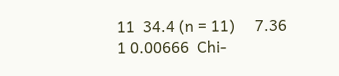11  34.4 (n = 11)     7.36      1 0.00666  Chi-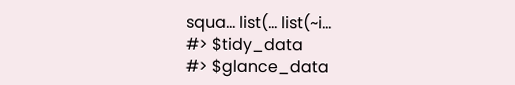squa… list(… list(~i…
#> $tidy_data
#> $glance_data